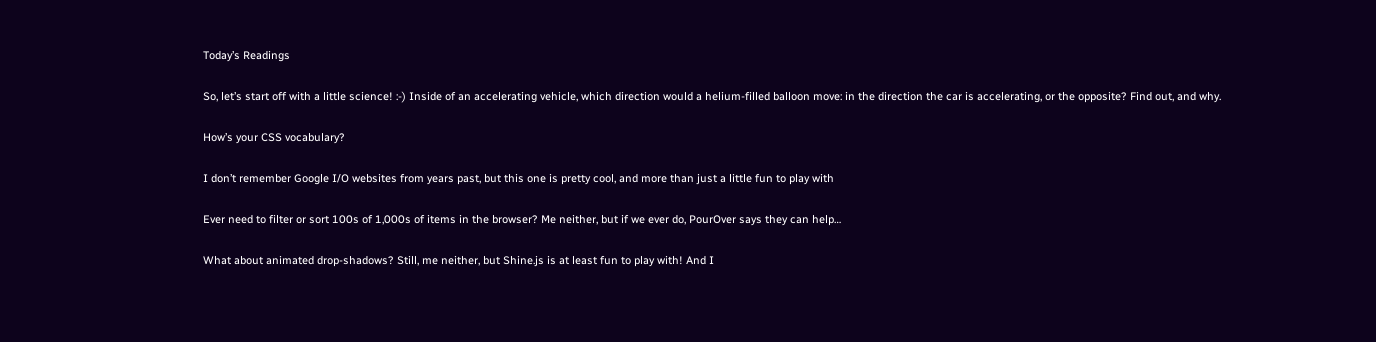Today’s Readings

So, let’s start off with a little science! :-) Inside of an accelerating vehicle, which direction would a helium-filled balloon move: in the direction the car is accelerating, or the opposite? Find out, and why.

How’s your CSS vocabulary?

I don’t remember Google I/O websites from years past, but this one is pretty cool, and more than just a little fun to play with

Ever need to filter or sort 100s of 1,000s of items in the browser? Me neither, but if we ever do, PourOver says they can help…

What about animated drop-shadows? Still, me neither, but Shine.js is at least fun to play with! And I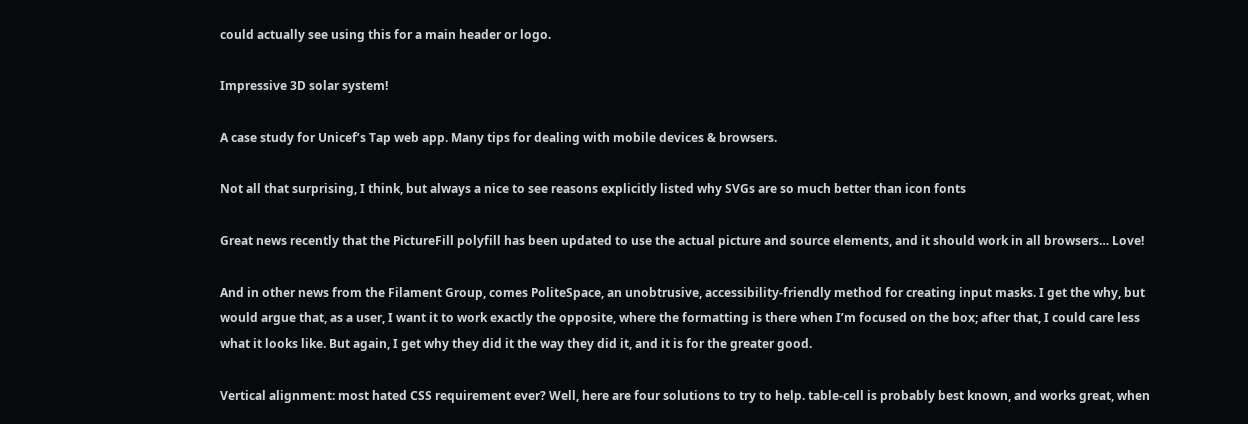could actually see using this for a main header or logo.

Impressive 3D solar system!

A case study for Unicef’s Tap web app. Many tips for dealing with mobile devices & browsers.

Not all that surprising, I think, but always a nice to see reasons explicitly listed why SVGs are so much better than icon fonts

Great news recently that the PictureFill polyfill has been updated to use the actual picture and source elements, and it should work in all browsers… Love!

And in other news from the Filament Group, comes PoliteSpace, an unobtrusive, accessibility-friendly method for creating input masks. I get the why, but would argue that, as a user, I want it to work exactly the opposite, where the formatting is there when I’m focused on the box; after that, I could care less what it looks like. But again, I get why they did it the way they did it, and it is for the greater good.

Vertical alignment: most hated CSS requirement ever? Well, here are four solutions to try to help. table-cell is probably best known, and works great, when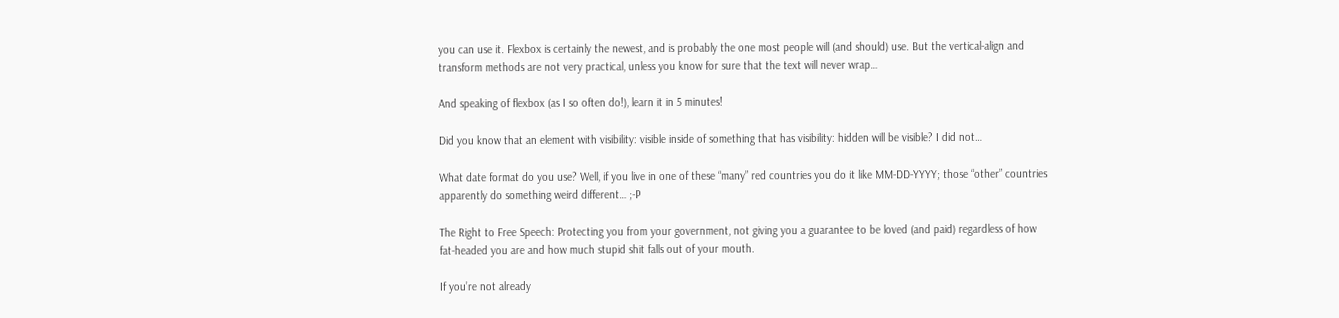you can use it. Flexbox is certainly the newest, and is probably the one most people will (and should) use. But the vertical-align and transform methods are not very practical, unless you know for sure that the text will never wrap…

And speaking of flexbox (as I so often do!), learn it in 5 minutes!

Did you know that an element with visibility: visible inside of something that has visibility: hidden will be visible? I did not…

What date format do you use? Well, if you live in one of these “many” red countries you do it like MM-DD-YYYY; those “other” countries apparently do something weird different… ;-P

The Right to Free Speech: Protecting you from your government, not giving you a guarantee to be loved (and paid) regardless of how fat-headed you are and how much stupid shit falls out of your mouth.

If you’re not already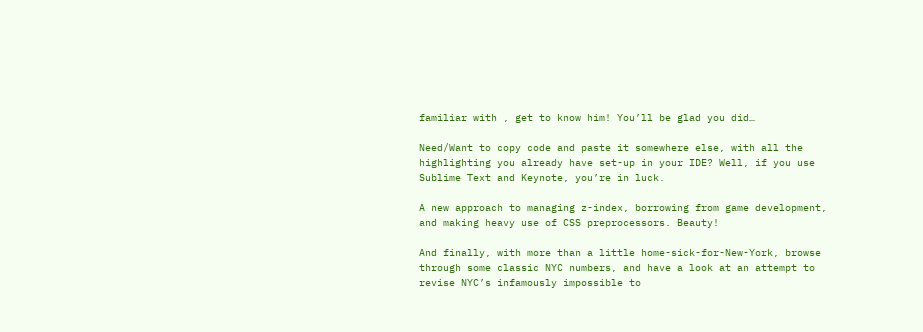familiar with , get to know him! You’ll be glad you did…

Need/Want to copy code and paste it somewhere else, with all the highlighting you already have set-up in your IDE? Well, if you use Sublime Text and Keynote, you’re in luck.

A new approach to managing z-index, borrowing from game development, and making heavy use of CSS preprocessors. Beauty!

And finally, with more than a little home-sick-for-New-York, browse through some classic NYC numbers, and have a look at an attempt to revise NYC’s infamously impossible to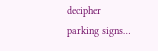decipher parking signs…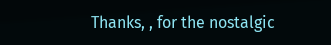Thanks, , for the nostalgic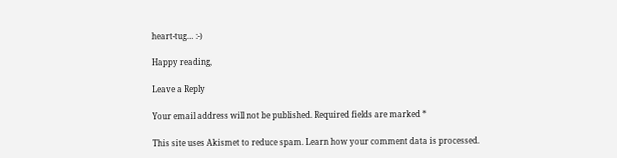heart-tug… :-)

Happy reading,

Leave a Reply

Your email address will not be published. Required fields are marked *

This site uses Akismet to reduce spam. Learn how your comment data is processed.